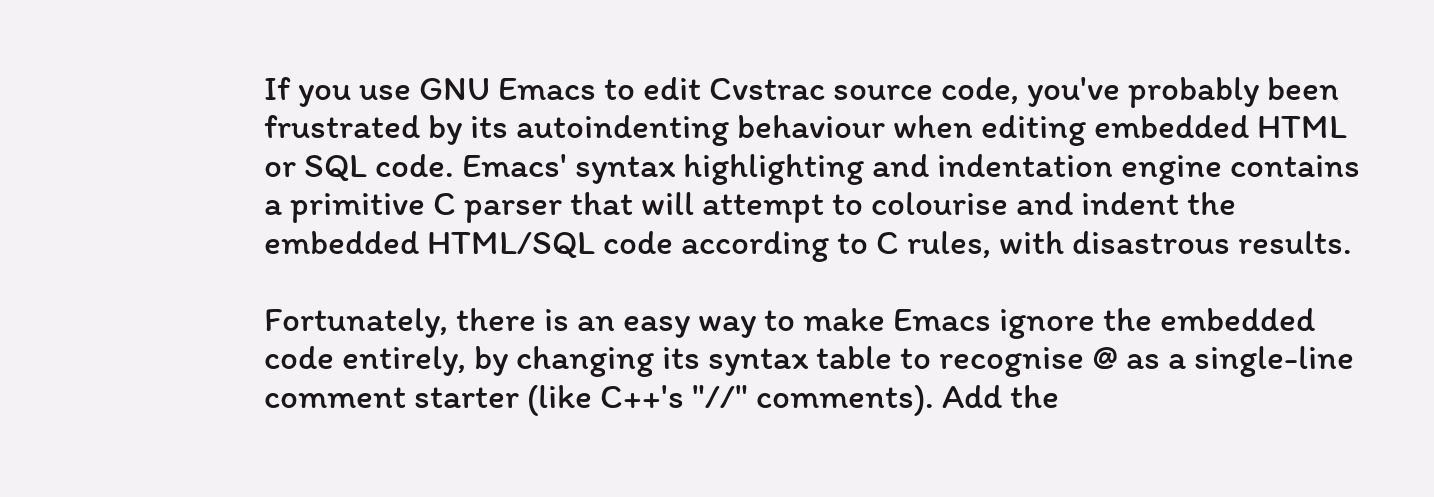If you use GNU Emacs to edit Cvstrac source code, you've probably been frustrated by its autoindenting behaviour when editing embedded HTML or SQL code. Emacs' syntax highlighting and indentation engine contains a primitive C parser that will attempt to colourise and indent the embedded HTML/SQL code according to C rules, with disastrous results.

Fortunately, there is an easy way to make Emacs ignore the embedded code entirely, by changing its syntax table to recognise @ as a single-line comment starter (like C++'s "//" comments). Add the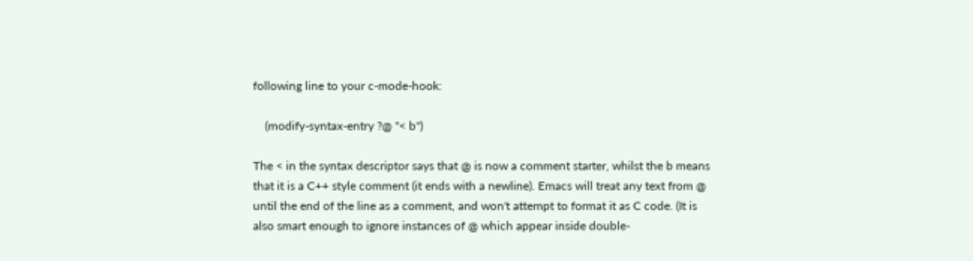following line to your c-mode-hook:

    (modify-syntax-entry ?@ "< b")

The < in the syntax descriptor says that @ is now a comment starter, whilst the b means that it is a C++ style comment (it ends with a newline). Emacs will treat any text from @ until the end of the line as a comment, and won't attempt to format it as C code. (It is also smart enough to ignore instances of @ which appear inside double-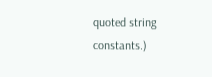quoted string constants.)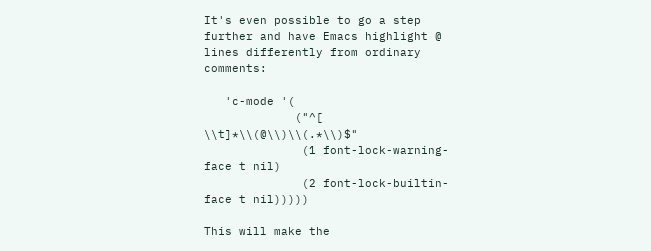It's even possible to go a step further and have Emacs highlight @ lines differently from ordinary comments:

   'c-mode '(
             ("^[ \\t]*\\(@\\)\\(.*\\)$"
              (1 font-lock-warning-face t nil)
              (2 font-lock-builtin-face t nil)))))

This will make the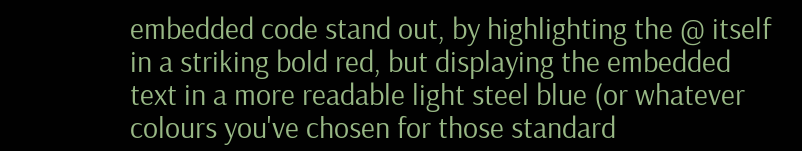embedded code stand out, by highlighting the @ itself in a striking bold red, but displaying the embedded text in a more readable light steel blue (or whatever colours you've chosen for those standard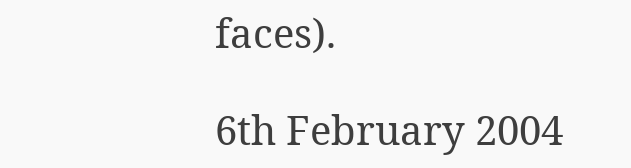faces).

6th February 2004